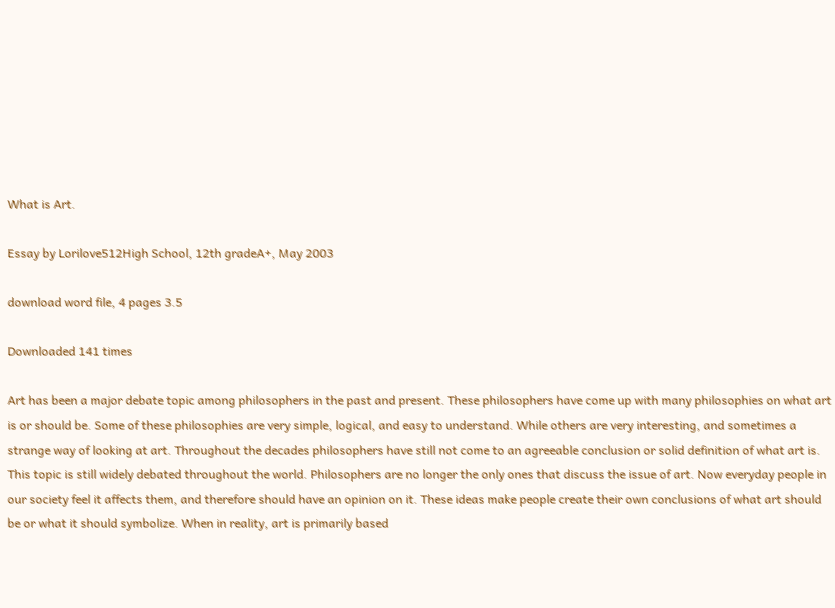What is Art.

Essay by Lorilove512High School, 12th gradeA+, May 2003

download word file, 4 pages 3.5

Downloaded 141 times

Art has been a major debate topic among philosophers in the past and present. These philosophers have come up with many philosophies on what art is or should be. Some of these philosophies are very simple, logical, and easy to understand. While others are very interesting, and sometimes a strange way of looking at art. Throughout the decades philosophers have still not come to an agreeable conclusion or solid definition of what art is. This topic is still widely debated throughout the world. Philosophers are no longer the only ones that discuss the issue of art. Now everyday people in our society feel it affects them, and therefore should have an opinion on it. These ideas make people create their own conclusions of what art should be or what it should symbolize. When in reality, art is primarily based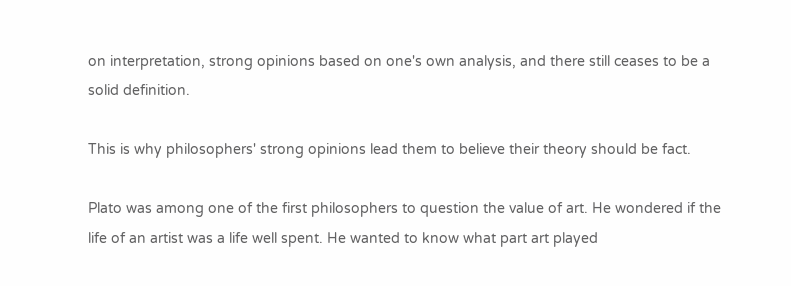on interpretation, strong opinions based on one's own analysis, and there still ceases to be a solid definition.

This is why philosophers' strong opinions lead them to believe their theory should be fact.

Plato was among one of the first philosophers to question the value of art. He wondered if the life of an artist was a life well spent. He wanted to know what part art played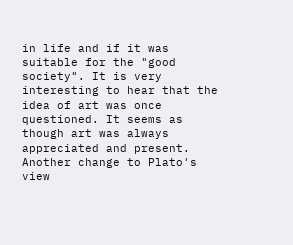in life and if it was suitable for the "good society". It is very interesting to hear that the idea of art was once questioned. It seems as though art was always appreciated and present. Another change to Plato's view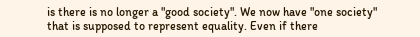is there is no longer a "good society". We now have "one society" that is supposed to represent equality. Even if there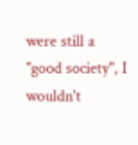were still a "good society", I wouldn't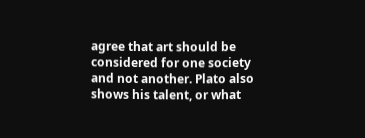agree that art should be considered for one society and not another. Plato also shows his talent, or what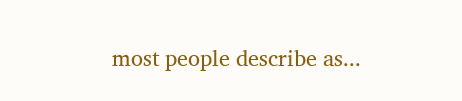most people describe as...